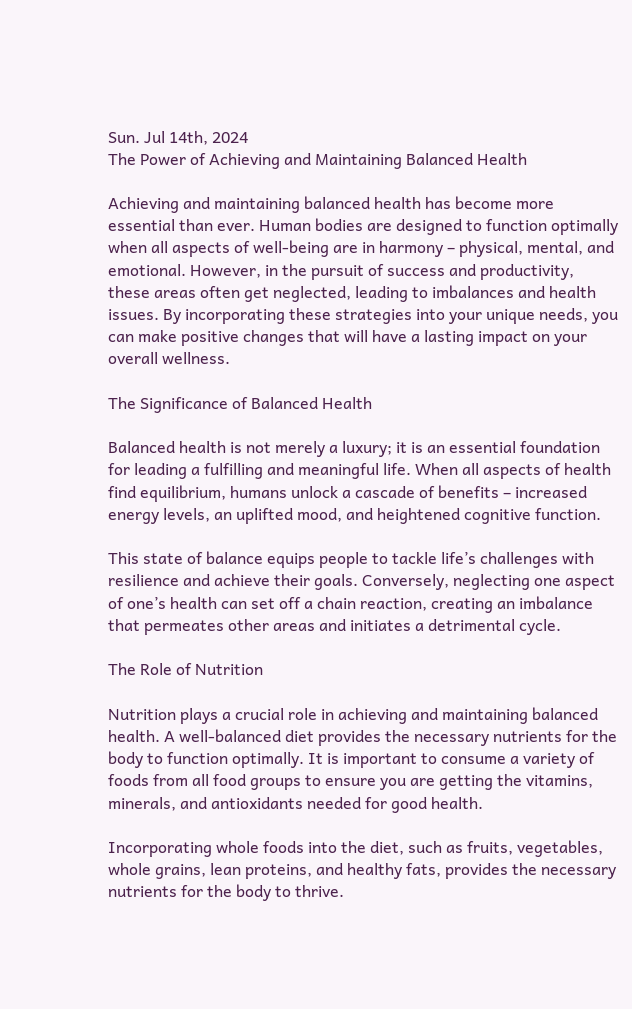Sun. Jul 14th, 2024
The Power of Achieving and Maintaining Balanced Health

Achieving and maintaining balanced health has become more essential than ever. Human bodies are designed to function optimally when all aspects of well-being are in harmony – physical, mental, and emotional. However, in the pursuit of success and productivity, these areas often get neglected, leading to imbalances and health issues. By incorporating these strategies into your unique needs, you can make positive changes that will have a lasting impact on your overall wellness.

The Significance of Balanced Health

Balanced health is not merely a luxury; it is an essential foundation for leading a fulfilling and meaningful life. When all aspects of health find equilibrium, humans unlock a cascade of benefits – increased energy levels, an uplifted mood, and heightened cognitive function.

This state of balance equips people to tackle life’s challenges with resilience and achieve their goals. Conversely, neglecting one aspect of one’s health can set off a chain reaction, creating an imbalance that permeates other areas and initiates a detrimental cycle.

The Role of Nutrition

Nutrition plays a crucial role in achieving and maintaining balanced health. A well-balanced diet provides the necessary nutrients for the body to function optimally. It is important to consume a variety of foods from all food groups to ensure you are getting the vitamins, minerals, and antioxidants needed for good health.

Incorporating whole foods into the diet, such as fruits, vegetables, whole grains, lean proteins, and healthy fats, provides the necessary nutrients for the body to thrive.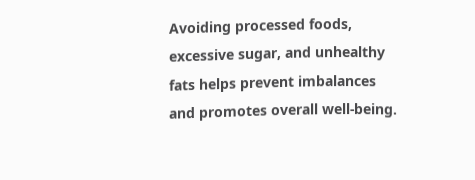Avoiding processed foods, excessive sugar, and unhealthy fats helps prevent imbalances and promotes overall well-being.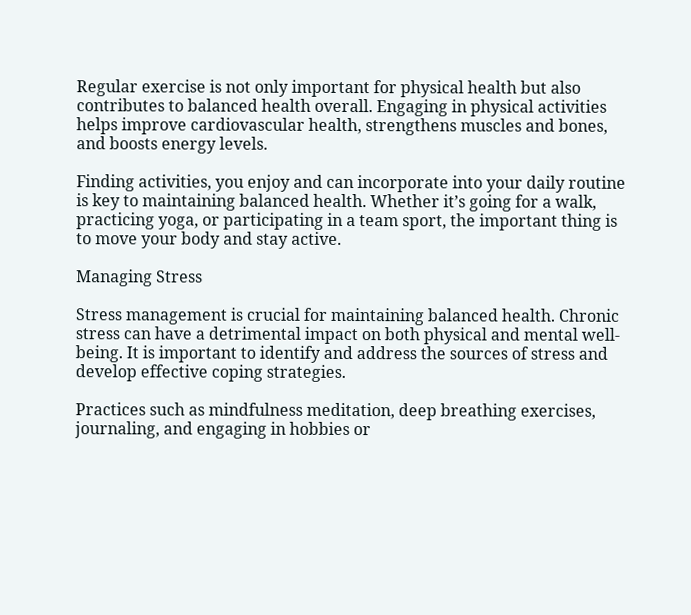Regular exercise is not only important for physical health but also contributes to balanced health overall. Engaging in physical activities helps improve cardiovascular health, strengthens muscles and bones, and boosts energy levels.

Finding activities, you enjoy and can incorporate into your daily routine is key to maintaining balanced health. Whether it’s going for a walk, practicing yoga, or participating in a team sport, the important thing is to move your body and stay active.

Managing Stress

Stress management is crucial for maintaining balanced health. Chronic stress can have a detrimental impact on both physical and mental well-being. It is important to identify and address the sources of stress and develop effective coping strategies.

Practices such as mindfulness meditation, deep breathing exercises, journaling, and engaging in hobbies or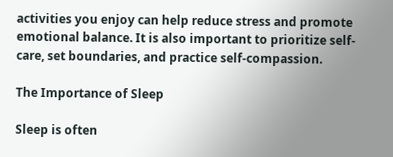activities you enjoy can help reduce stress and promote emotional balance. It is also important to prioritize self-care, set boundaries, and practice self-compassion.

The Importance of Sleep

Sleep is often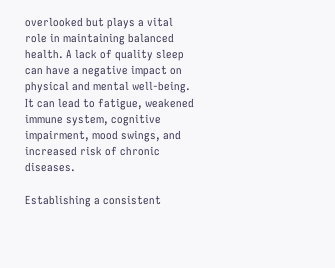overlooked but plays a vital role in maintaining balanced health. A lack of quality sleep can have a negative impact on physical and mental well-being. It can lead to fatigue, weakened immune system, cognitive impairment, mood swings, and increased risk of chronic diseases.

Establishing a consistent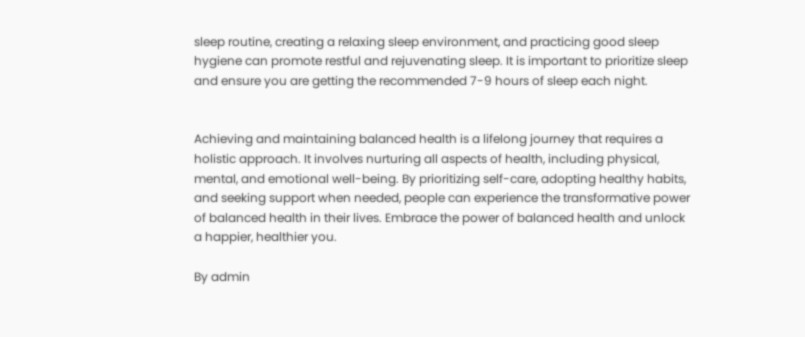sleep routine, creating a relaxing sleep environment, and practicing good sleep hygiene can promote restful and rejuvenating sleep. It is important to prioritize sleep and ensure you are getting the recommended 7-9 hours of sleep each night.


Achieving and maintaining balanced health is a lifelong journey that requires a holistic approach. It involves nurturing all aspects of health, including physical, mental, and emotional well-being. By prioritizing self-care, adopting healthy habits, and seeking support when needed, people can experience the transformative power of balanced health in their lives. Embrace the power of balanced health and unlock a happier, healthier you.

By admin